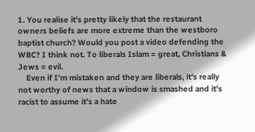1. You realise it’s pretty likely that the restaurant owners beliefs are more extreme than the westboro baptist church? Would you post a video defending the WBC? I think not. To liberals Islam = great, Christians & Jews = evil.
    Even if I’m mistaken and they are liberals, it’s really not worthy of news that a window is smashed and it’s racist to assume it’s a hate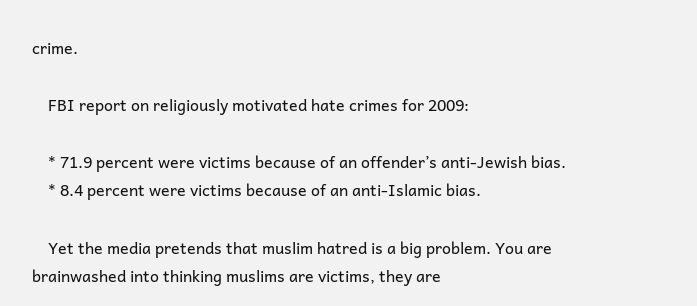crime.

    FBI report on religiously motivated hate crimes for 2009:

    * 71.9 percent were victims because of an offender’s anti-Jewish bias.
    * 8.4 percent were victims because of an anti-Islamic bias.

    Yet the media pretends that muslim hatred is a big problem. You are brainwashed into thinking muslims are victims, they are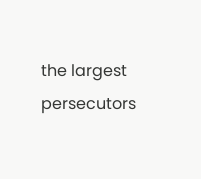the largest persecutors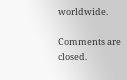worldwide.

Comments are closed.